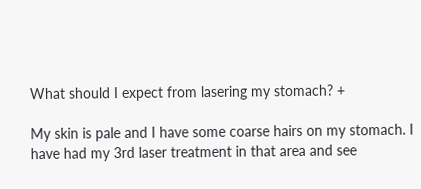What should I expect from lasering my stomach? +

My skin is pale and I have some coarse hairs on my stomach. I have had my 3rd laser treatment in that area and see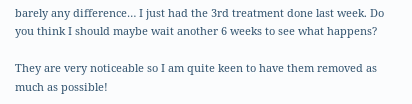barely any difference… I just had the 3rd treatment done last week. Do you think I should maybe wait another 6 weeks to see what happens?

They are very noticeable so I am quite keen to have them removed as much as possible!